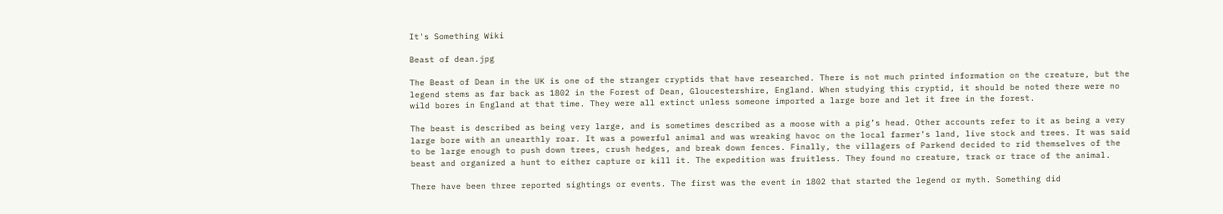It's Something Wiki

Beast of dean.jpg

The Beast of Dean in the UK is one of the stranger cryptids that have researched. There is not much printed information on the creature, but the legend stems as far back as 1802 in the Forest of Dean, Gloucestershire, England. When studying this cryptid, it should be noted there were no wild bores in England at that time. They were all extinct unless someone imported a large bore and let it free in the forest.

The beast is described as being very large, and is sometimes described as a moose with a pig’s head. Other accounts refer to it as being a very large bore with an unearthly roar. It was a powerful animal and was wreaking havoc on the local farmer’s land, live stock and trees. It was said to be large enough to push down trees, crush hedges, and break down fences. Finally, the villagers of Parkend decided to rid themselves of the beast and organized a hunt to either capture or kill it. The expedition was fruitless. They found no creature, track or trace of the animal.

There have been three reported sightings or events. The first was the event in 1802 that started the legend or myth. Something did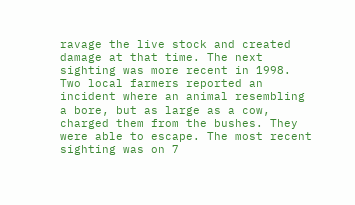ravage the live stock and created damage at that time. The next sighting was more recent in 1998. Two local farmers reported an incident where an animal resembling a bore, but as large as a cow, charged them from the bushes. They were able to escape. The most recent sighting was on 7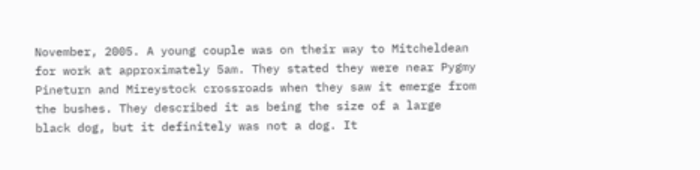November, 2005. A young couple was on their way to Mitcheldean for work at approximately 5am. They stated they were near Pygmy Pineturn and Mireystock crossroads when they saw it emerge from the bushes. They described it as being the size of a large black dog, but it definitely was not a dog. It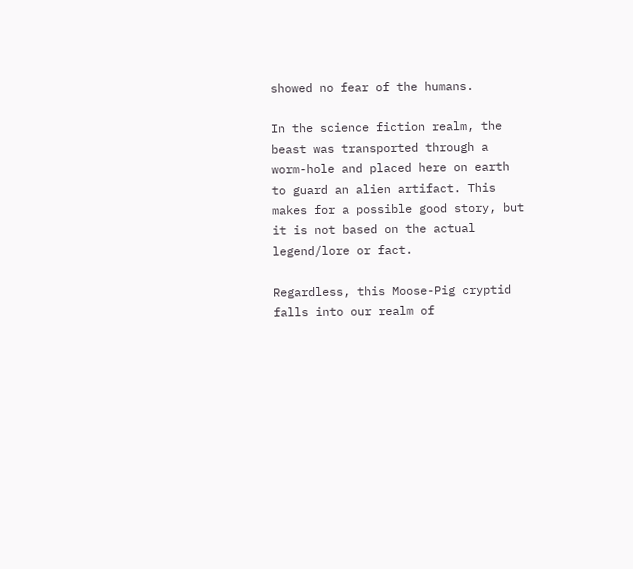showed no fear of the humans.

In the science fiction realm, the beast was transported through a worm-hole and placed here on earth to guard an alien artifact. This makes for a possible good story, but it is not based on the actual legend/lore or fact.

Regardless, this Moose-Pig cryptid falls into our realm of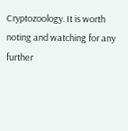Cryptozoology. It is worth noting and watching for any further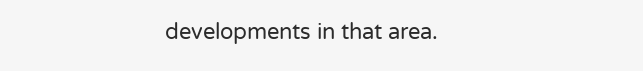developments in that area.